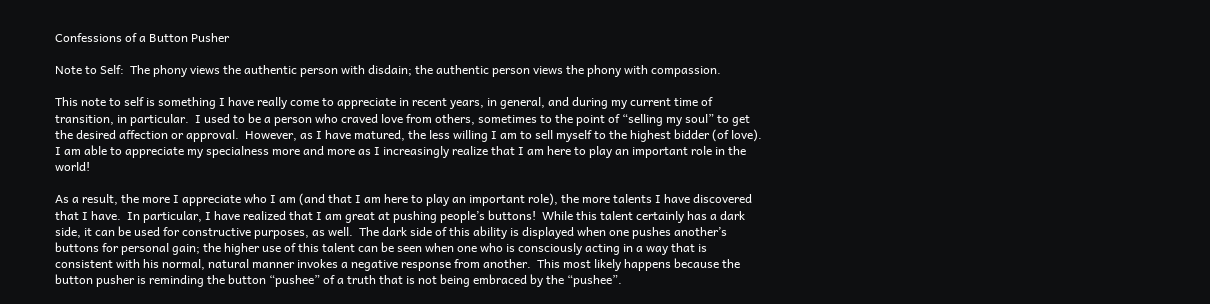Confessions of a Button Pusher

Note to Self:  The phony views the authentic person with disdain; the authentic person views the phony with compassion.

This note to self is something I have really come to appreciate in recent years, in general, and during my current time of transition, in particular.  I used to be a person who craved love from others, sometimes to the point of “selling my soul” to get the desired affection or approval.  However, as I have matured, the less willing I am to sell myself to the highest bidder (of love).  I am able to appreciate my specialness more and more as I increasingly realize that I am here to play an important role in the world!

As a result, the more I appreciate who I am (and that I am here to play an important role), the more talents I have discovered that I have.  In particular, I have realized that I am great at pushing people’s buttons!  While this talent certainly has a dark side, it can be used for constructive purposes, as well.  The dark side of this ability is displayed when one pushes another’s buttons for personal gain; the higher use of this talent can be seen when one who is consciously acting in a way that is consistent with his normal, natural manner invokes a negative response from another.  This most likely happens because the button pusher is reminding the button “pushee” of a truth that is not being embraced by the “pushee”.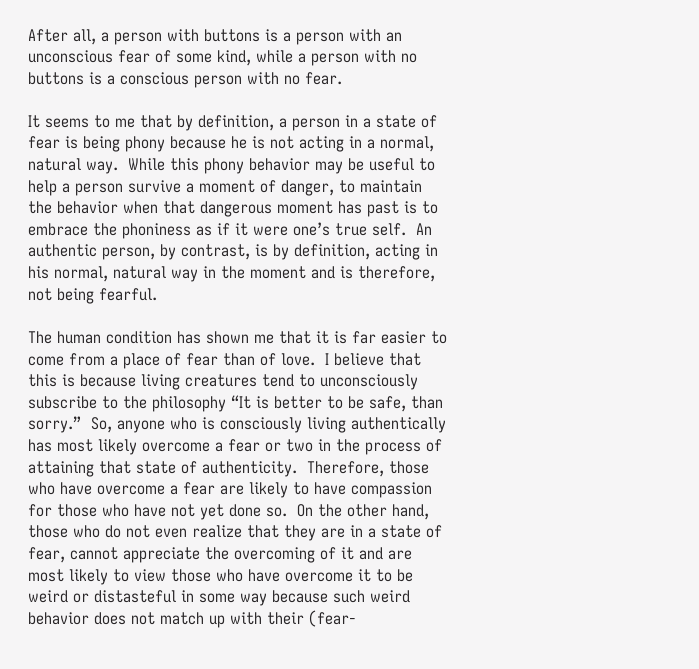After all, a person with buttons is a person with an unconscious fear of some kind, while a person with no buttons is a conscious person with no fear.

It seems to me that by definition, a person in a state of fear is being phony because he is not acting in a normal, natural way.  While this phony behavior may be useful to help a person survive a moment of danger, to maintain the behavior when that dangerous moment has past is to embrace the phoniness as if it were one’s true self.  An authentic person, by contrast, is by definition, acting in his normal, natural way in the moment and is therefore, not being fearful.

The human condition has shown me that it is far easier to come from a place of fear than of love.  I believe that this is because living creatures tend to unconsciously subscribe to the philosophy “It is better to be safe, than sorry.”  So, anyone who is consciously living authentically has most likely overcome a fear or two in the process of attaining that state of authenticity.  Therefore, those who have overcome a fear are likely to have compassion for those who have not yet done so.  On the other hand, those who do not even realize that they are in a state of fear, cannot appreciate the overcoming of it and are most likely to view those who have overcome it to be weird or distasteful in some way because such weird behavior does not match up with their (fear-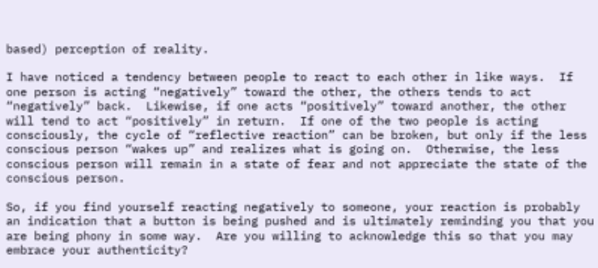based) perception of reality.

I have noticed a tendency between people to react to each other in like ways.  If one person is acting “negatively” toward the other, the others tends to act “negatively” back.  Likewise, if one acts “positively” toward another, the other will tend to act “positively” in return.  If one of the two people is acting consciously, the cycle of “reflective reaction” can be broken, but only if the less conscious person “wakes up” and realizes what is going on.  Otherwise, the less conscious person will remain in a state of fear and not appreciate the state of the conscious person.

So, if you find yourself reacting negatively to someone, your reaction is probably an indication that a button is being pushed and is ultimately reminding you that you are being phony in some way.  Are you willing to acknowledge this so that you may embrace your authenticity?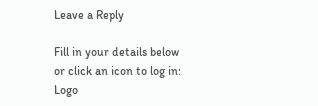Leave a Reply

Fill in your details below or click an icon to log in: Logo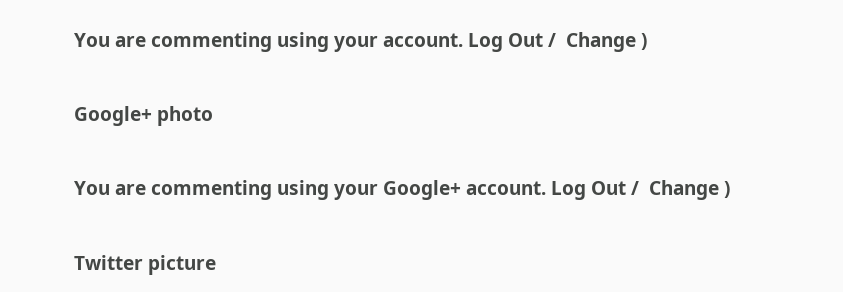You are commenting using your account. Log Out /  Change )

Google+ photo

You are commenting using your Google+ account. Log Out /  Change )

Twitter picture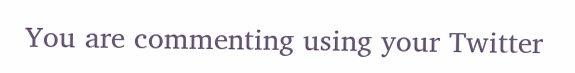You are commenting using your Twitter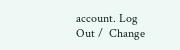account. Log Out /  Change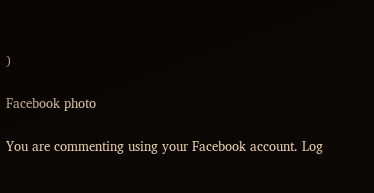)

Facebook photo

You are commenting using your Facebook account. Log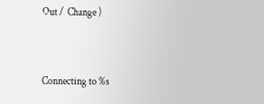Out /  Change )


Connecting to %s